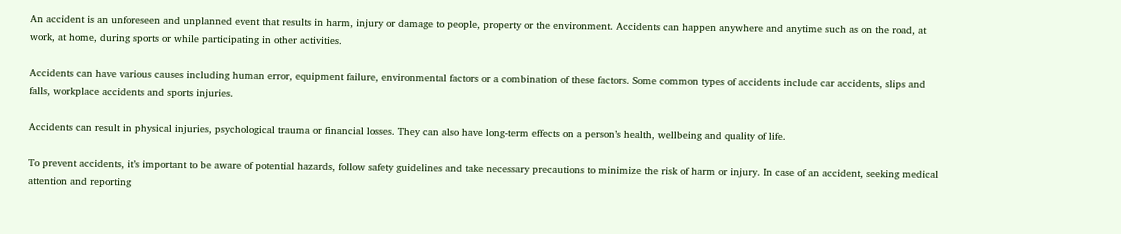An accident is an unforeseen and unplanned event that results in harm, injury or damage to people, property or the environment. Accidents can happen anywhere and anytime such as on the road, at work, at home, during sports or while participating in other activities.

Accidents can have various causes including human error, equipment failure, environmental factors or a combination of these factors. Some common types of accidents include car accidents, slips and falls, workplace accidents and sports injuries.

Accidents can result in physical injuries, psychological trauma or financial losses. They can also have long-term effects on a person’s health, wellbeing and quality of life.

To prevent accidents, it’s important to be aware of potential hazards, follow safety guidelines and take necessary precautions to minimize the risk of harm or injury. In case of an accident, seeking medical attention and reporting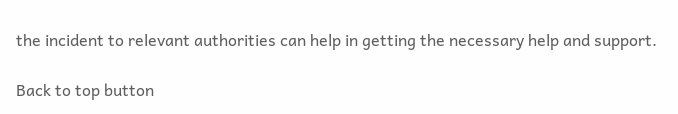the incident to relevant authorities can help in getting the necessary help and support.

Back to top button